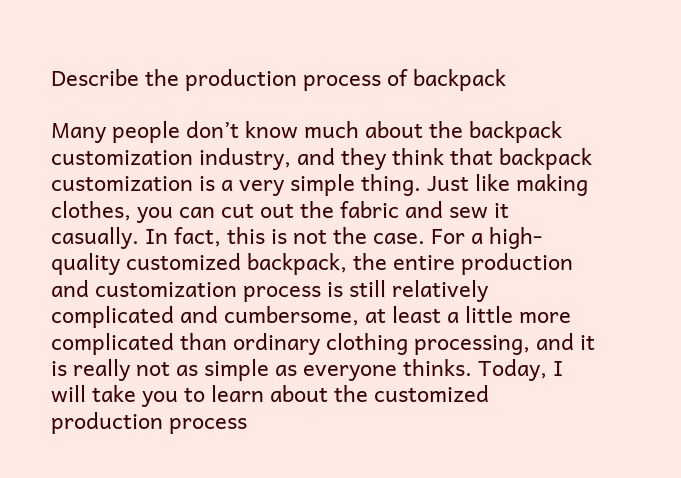Describe the production process of backpack

Many people don’t know much about the backpack customization industry, and they think that backpack customization is a very simple thing. Just like making clothes, you can cut out the fabric and sew it casually. In fact, this is not the case. For a high-quality customized backpack, the entire production and customization process is still relatively complicated and cumbersome, at least a little more complicated than ordinary clothing processing, and it is really not as simple as everyone thinks. Today, I will take you to learn about the customized production process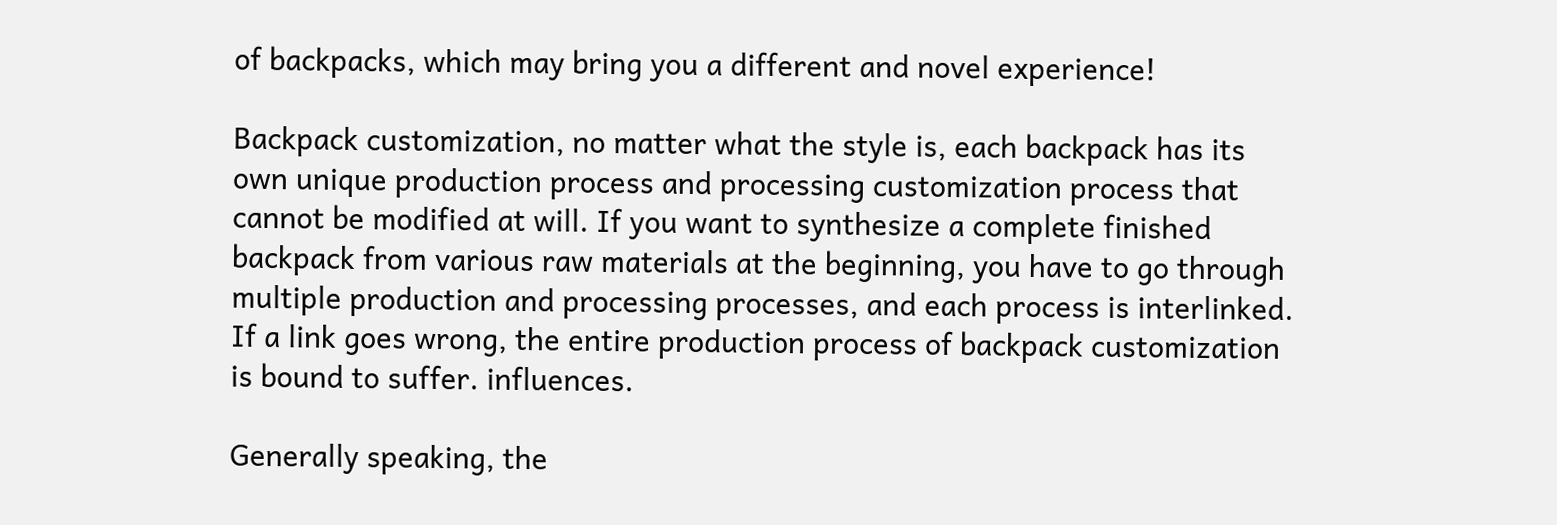of backpacks, which may bring you a different and novel experience!

Backpack customization, no matter what the style is, each backpack has its own unique production process and processing customization process that cannot be modified at will. If you want to synthesize a complete finished backpack from various raw materials at the beginning, you have to go through multiple production and processing processes, and each process is interlinked. If a link goes wrong, the entire production process of backpack customization is bound to suffer. influences.

Generally speaking, the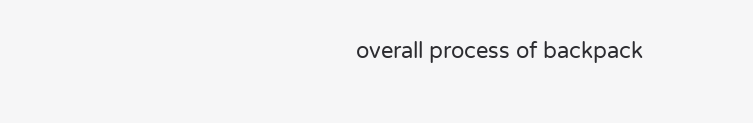overall process of backpack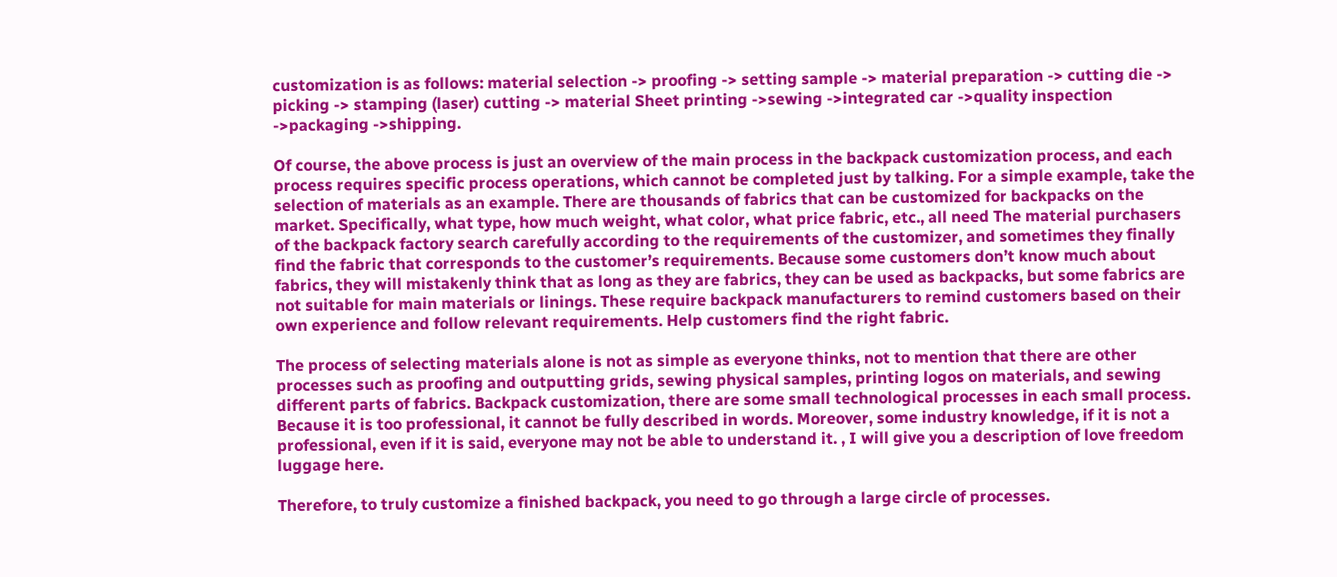customization is as follows: material selection -> proofing -> setting sample -> material preparation -> cutting die -> picking -> stamping (laser) cutting -> material Sheet printing ->sewing ->integrated car ->quality inspection ->packaging ->shipping.

Of course, the above process is just an overview of the main process in the backpack customization process, and each process requires specific process operations, which cannot be completed just by talking. For a simple example, take the selection of materials as an example. There are thousands of fabrics that can be customized for backpacks on the market. Specifically, what type, how much weight, what color, what price fabric, etc., all need The material purchasers of the backpack factory search carefully according to the requirements of the customizer, and sometimes they finally find the fabric that corresponds to the customer’s requirements. Because some customers don’t know much about fabrics, they will mistakenly think that as long as they are fabrics, they can be used as backpacks, but some fabrics are not suitable for main materials or linings. These require backpack manufacturers to remind customers based on their own experience and follow relevant requirements. Help customers find the right fabric.

The process of selecting materials alone is not as simple as everyone thinks, not to mention that there are other processes such as proofing and outputting grids, sewing physical samples, printing logos on materials, and sewing different parts of fabrics. Backpack customization, there are some small technological processes in each small process. Because it is too professional, it cannot be fully described in words. Moreover, some industry knowledge, if it is not a professional, even if it is said, everyone may not be able to understand it. , I will give you a description of love freedom luggage here.

Therefore, to truly customize a finished backpack, you need to go through a large circle of processes.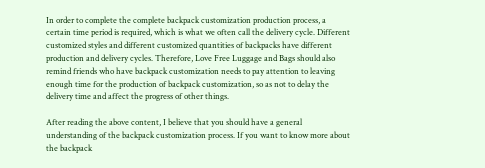In order to complete the complete backpack customization production process, a certain time period is required, which is what we often call the delivery cycle. Different customized styles and different customized quantities of backpacks have different production and delivery cycles. Therefore, Love Free Luggage and Bags should also remind friends who have backpack customization needs to pay attention to leaving enough time for the production of backpack customization, so as not to delay the delivery time and affect the progress of other things.

After reading the above content, I believe that you should have a general understanding of the backpack customization process. If you want to know more about the backpack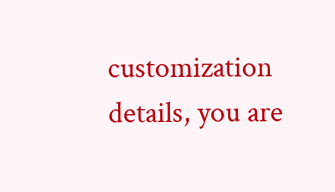customization details, you are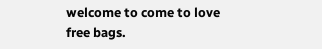welcome to come to love free bags.